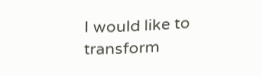I would like to transform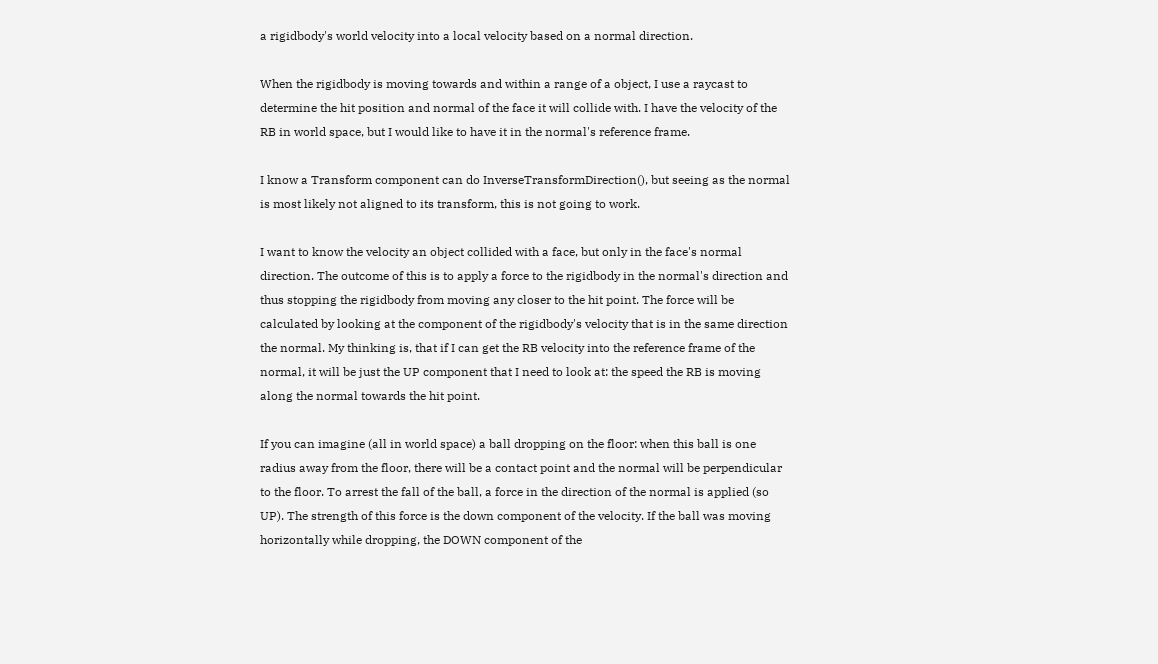a rigidbody's world velocity into a local velocity based on a normal direction.

When the rigidbody is moving towards and within a range of a object, I use a raycast to determine the hit position and normal of the face it will collide with. I have the velocity of the RB in world space, but I would like to have it in the normal's reference frame.

I know a Transform component can do InverseTransformDirection(), but seeing as the normal is most likely not aligned to its transform, this is not going to work.

I want to know the velocity an object collided with a face, but only in the face's normal direction. The outcome of this is to apply a force to the rigidbody in the normal's direction and thus stopping the rigidbody from moving any closer to the hit point. The force will be calculated by looking at the component of the rigidbody's velocity that is in the same direction the normal. My thinking is, that if I can get the RB velocity into the reference frame of the normal, it will be just the UP component that I need to look at: the speed the RB is moving along the normal towards the hit point.

If you can imagine (all in world space) a ball dropping on the floor: when this ball is one radius away from the floor, there will be a contact point and the normal will be perpendicular to the floor. To arrest the fall of the ball, a force in the direction of the normal is applied (so UP). The strength of this force is the down component of the velocity. If the ball was moving horizontally while dropping, the DOWN component of the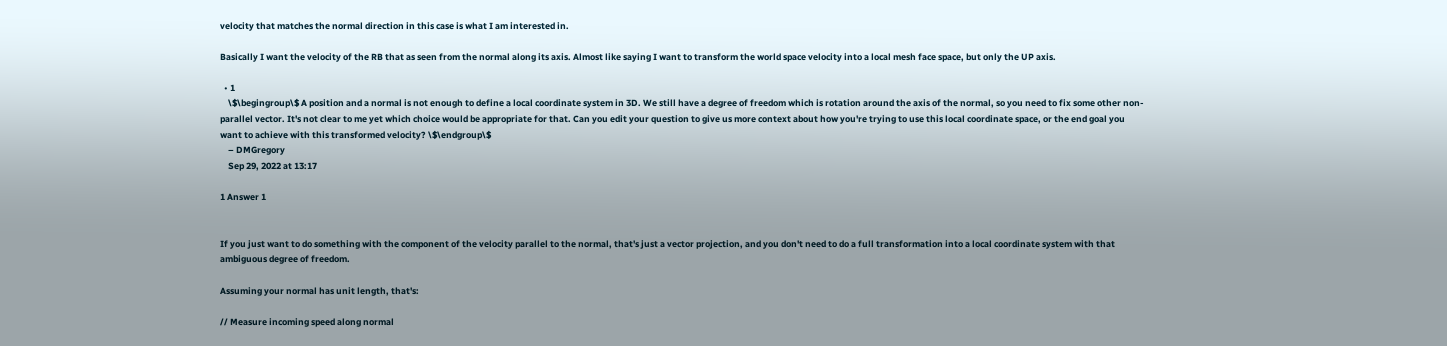velocity that matches the normal direction in this case is what I am interested in.

Basically I want the velocity of the RB that as seen from the normal along its axis. Almost like saying I want to transform the world space velocity into a local mesh face space, but only the UP axis.

  • 1
    \$\begingroup\$ A position and a normal is not enough to define a local coordinate system in 3D. We still have a degree of freedom which is rotation around the axis of the normal, so you need to fix some other non-parallel vector. It's not clear to me yet which choice would be appropriate for that. Can you edit your question to give us more context about how you're trying to use this local coordinate space, or the end goal you want to achieve with this transformed velocity? \$\endgroup\$
    – DMGregory
    Sep 29, 2022 at 13:17

1 Answer 1


If you just want to do something with the component of the velocity parallel to the normal, that's just a vector projection, and you don't need to do a full transformation into a local coordinate system with that ambiguous degree of freedom.

Assuming your normal has unit length, that's:

// Measure incoming speed along normal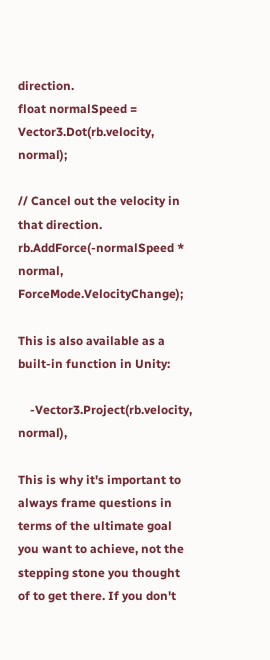direction.
float normalSpeed = Vector3.Dot(rb.velocity, normal);

// Cancel out the velocity in that direction.
rb.AddForce(-normalSpeed * normal, ForceMode.VelocityChange);

This is also available as a built-in function in Unity:

    -Vector3.Project(rb.velocity, normal),

This is why it's important to always frame questions in terms of the ultimate goal you want to achieve, not the stepping stone you thought of to get there. If you don't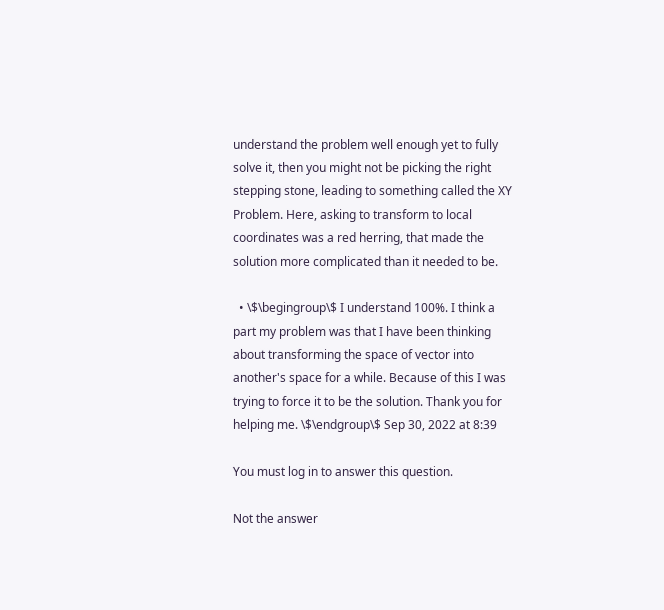understand the problem well enough yet to fully solve it, then you might not be picking the right stepping stone, leading to something called the XY Problem. Here, asking to transform to local coordinates was a red herring, that made the solution more complicated than it needed to be.

  • \$\begingroup\$ I understand 100%. I think a part my problem was that I have been thinking about transforming the space of vector into another's space for a while. Because of this I was trying to force it to be the solution. Thank you for helping me. \$\endgroup\$ Sep 30, 2022 at 8:39

You must log in to answer this question.

Not the answer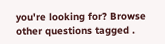you're looking for? Browse other questions tagged .